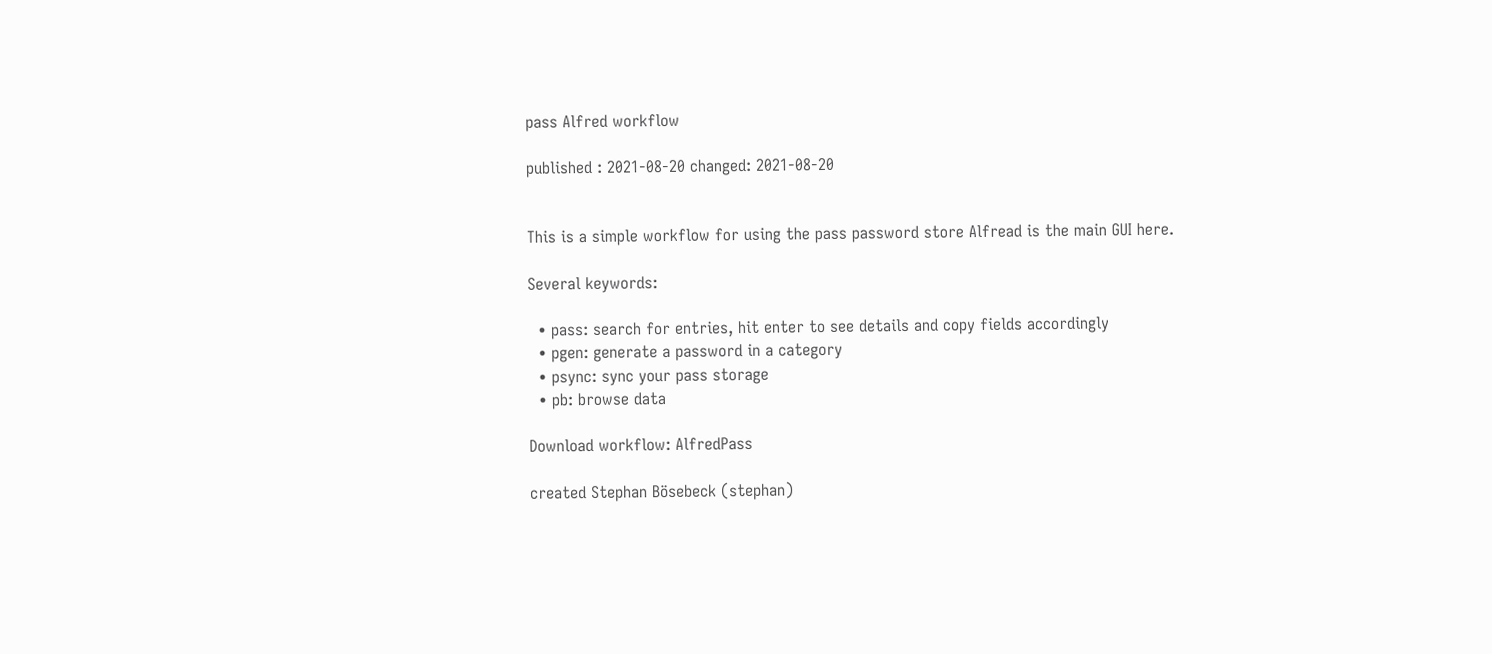pass Alfred workflow

published : 2021-08-20 changed: 2021-08-20


This is a simple workflow for using the pass password store Alfread is the main GUI here.

Several keywords:

  • pass: search for entries, hit enter to see details and copy fields accordingly
  • pgen: generate a password in a category
  • psync: sync your pass storage
  • pb: browse data

Download workflow: AlfredPass

created Stephan Bösebeck (stephan)